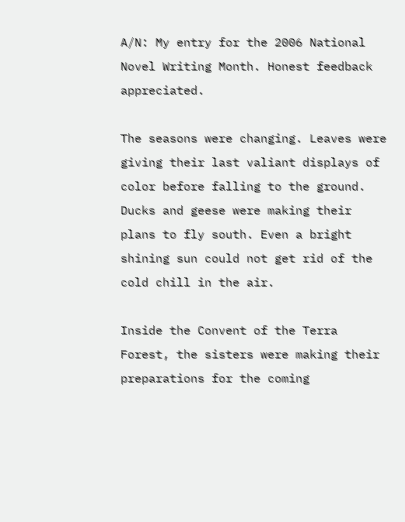A/N: My entry for the 2006 National Novel Writing Month. Honest feedback appreciated.

The seasons were changing. Leaves were giving their last valiant displays of color before falling to the ground. Ducks and geese were making their plans to fly south. Even a bright shining sun could not get rid of the cold chill in the air.

Inside the Convent of the Terra Forest, the sisters were making their preparations for the coming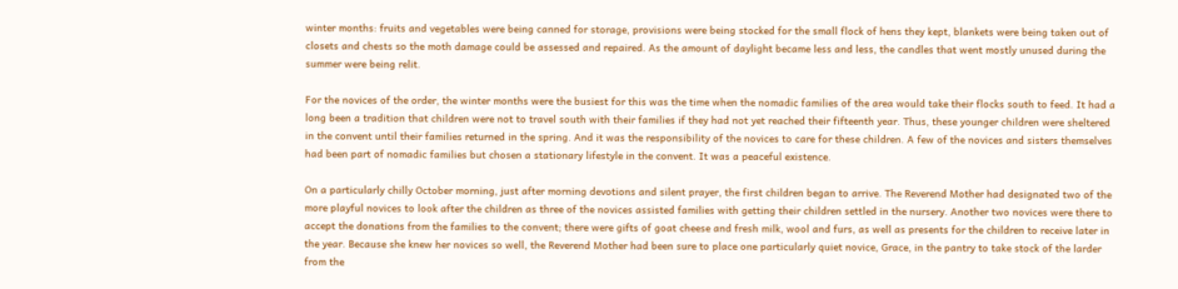winter months: fruits and vegetables were being canned for storage, provisions were being stocked for the small flock of hens they kept, blankets were being taken out of closets and chests so the moth damage could be assessed and repaired. As the amount of daylight became less and less, the candles that went mostly unused during the summer were being relit.

For the novices of the order, the winter months were the busiest for this was the time when the nomadic families of the area would take their flocks south to feed. It had a long been a tradition that children were not to travel south with their families if they had not yet reached their fifteenth year. Thus, these younger children were sheltered in the convent until their families returned in the spring. And it was the responsibility of the novices to care for these children. A few of the novices and sisters themselves had been part of nomadic families but chosen a stationary lifestyle in the convent. It was a peaceful existence.

On a particularly chilly October morning, just after morning devotions and silent prayer, the first children began to arrive. The Reverend Mother had designated two of the more playful novices to look after the children as three of the novices assisted families with getting their children settled in the nursery. Another two novices were there to accept the donations from the families to the convent; there were gifts of goat cheese and fresh milk, wool and furs, as well as presents for the children to receive later in the year. Because she knew her novices so well, the Reverend Mother had been sure to place one particularly quiet novice, Grace, in the pantry to take stock of the larder from the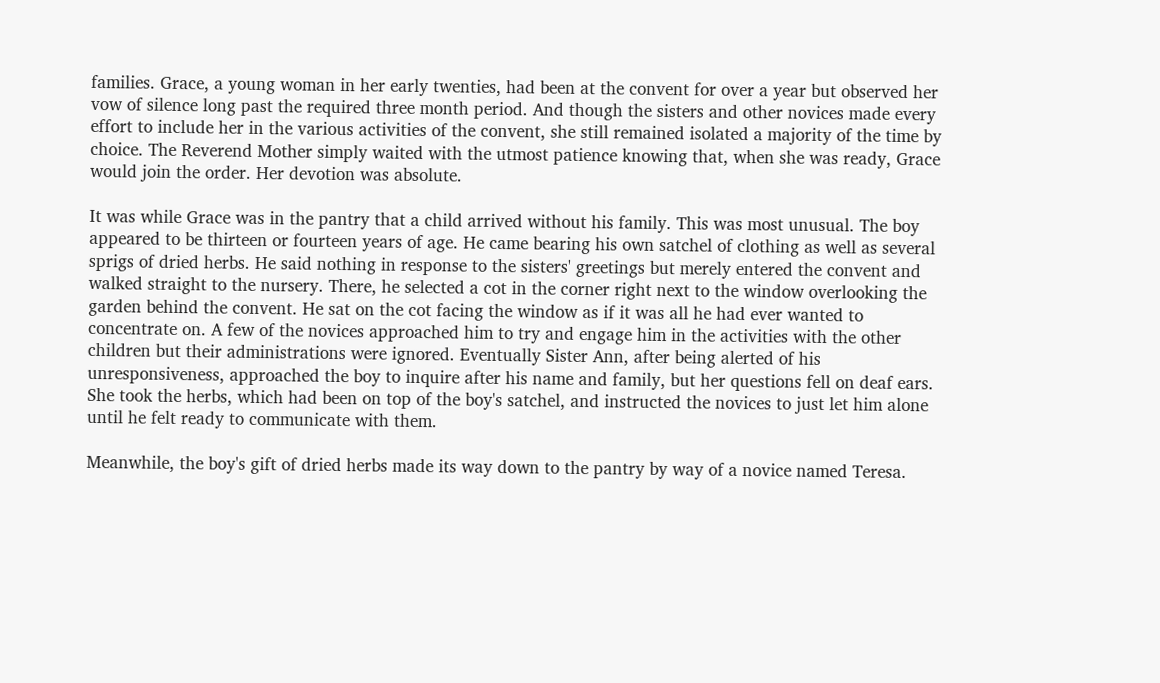families. Grace, a young woman in her early twenties, had been at the convent for over a year but observed her vow of silence long past the required three month period. And though the sisters and other novices made every effort to include her in the various activities of the convent, she still remained isolated a majority of the time by choice. The Reverend Mother simply waited with the utmost patience knowing that, when she was ready, Grace would join the order. Her devotion was absolute.

It was while Grace was in the pantry that a child arrived without his family. This was most unusual. The boy appeared to be thirteen or fourteen years of age. He came bearing his own satchel of clothing as well as several sprigs of dried herbs. He said nothing in response to the sisters' greetings but merely entered the convent and walked straight to the nursery. There, he selected a cot in the corner right next to the window overlooking the garden behind the convent. He sat on the cot facing the window as if it was all he had ever wanted to concentrate on. A few of the novices approached him to try and engage him in the activities with the other children but their administrations were ignored. Eventually Sister Ann, after being alerted of his unresponsiveness, approached the boy to inquire after his name and family, but her questions fell on deaf ears. She took the herbs, which had been on top of the boy's satchel, and instructed the novices to just let him alone until he felt ready to communicate with them.

Meanwhile, the boy's gift of dried herbs made its way down to the pantry by way of a novice named Teresa.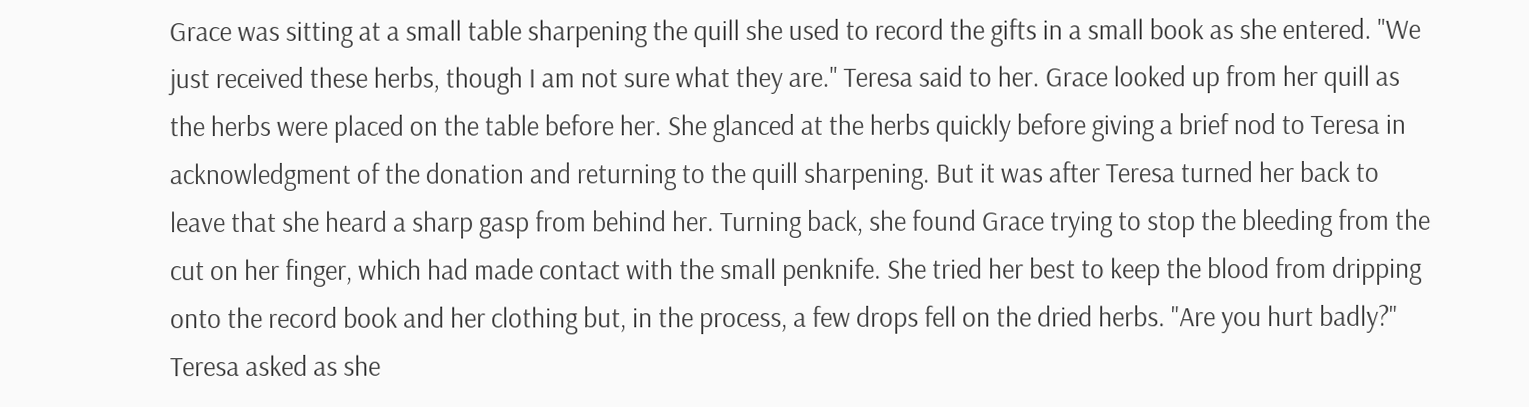Grace was sitting at a small table sharpening the quill she used to record the gifts in a small book as she entered. "We just received these herbs, though I am not sure what they are." Teresa said to her. Grace looked up from her quill as the herbs were placed on the table before her. She glanced at the herbs quickly before giving a brief nod to Teresa in acknowledgment of the donation and returning to the quill sharpening. But it was after Teresa turned her back to leave that she heard a sharp gasp from behind her. Turning back, she found Grace trying to stop the bleeding from the cut on her finger, which had made contact with the small penknife. She tried her best to keep the blood from dripping onto the record book and her clothing but, in the process, a few drops fell on the dried herbs. "Are you hurt badly?" Teresa asked as she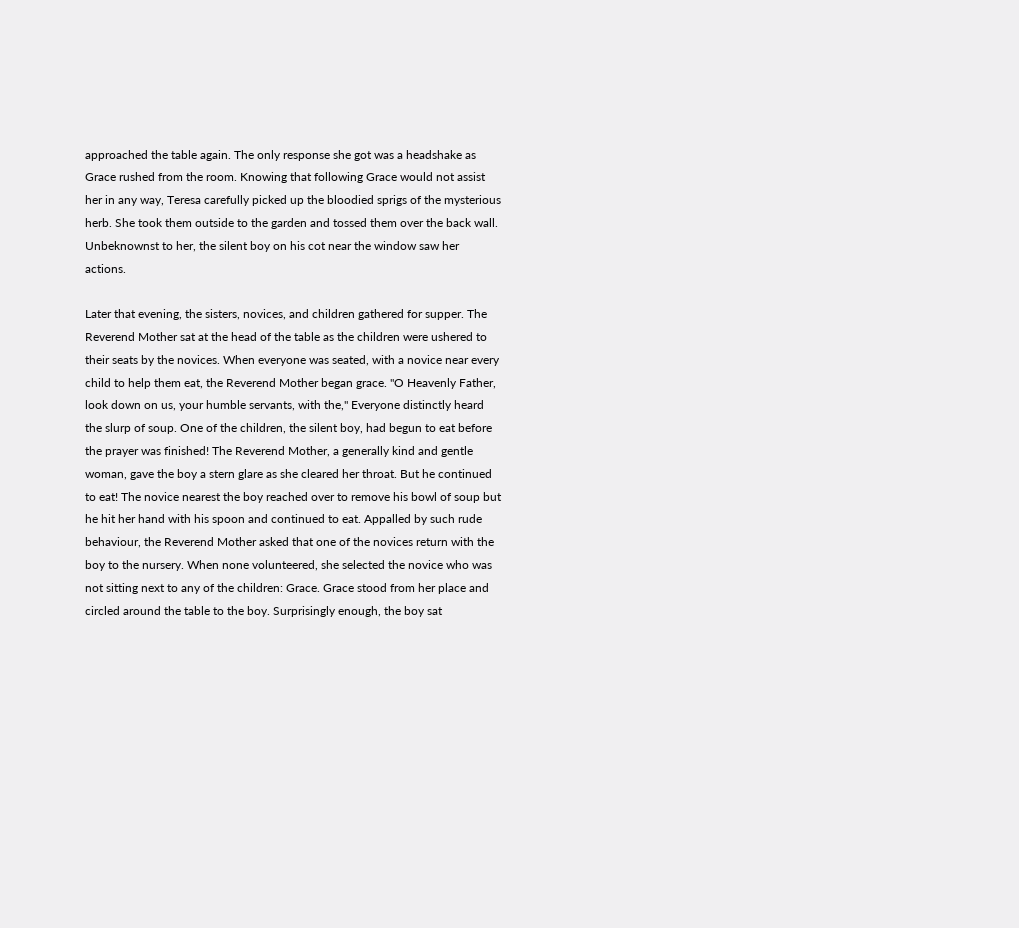approached the table again. The only response she got was a headshake as Grace rushed from the room. Knowing that following Grace would not assist her in any way, Teresa carefully picked up the bloodied sprigs of the mysterious herb. She took them outside to the garden and tossed them over the back wall. Unbeknownst to her, the silent boy on his cot near the window saw her actions.

Later that evening, the sisters, novices, and children gathered for supper. The Reverend Mother sat at the head of the table as the children were ushered to their seats by the novices. When everyone was seated, with a novice near every child to help them eat, the Reverend Mother began grace. "O Heavenly Father, look down on us, your humble servants, with the," Everyone distinctly heard the slurp of soup. One of the children, the silent boy, had begun to eat before the prayer was finished! The Reverend Mother, a generally kind and gentle woman, gave the boy a stern glare as she cleared her throat. But he continued to eat! The novice nearest the boy reached over to remove his bowl of soup but he hit her hand with his spoon and continued to eat. Appalled by such rude behaviour, the Reverend Mother asked that one of the novices return with the boy to the nursery. When none volunteered, she selected the novice who was not sitting next to any of the children: Grace. Grace stood from her place and circled around the table to the boy. Surprisingly enough, the boy sat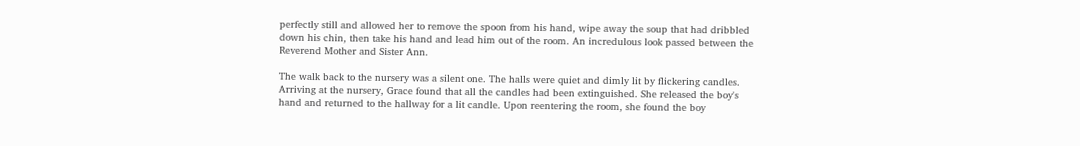perfectly still and allowed her to remove the spoon from his hand, wipe away the soup that had dribbled down his chin, then take his hand and lead him out of the room. An incredulous look passed between the Reverend Mother and Sister Ann.

The walk back to the nursery was a silent one. The halls were quiet and dimly lit by flickering candles. Arriving at the nursery, Grace found that all the candles had been extinguished. She released the boy's hand and returned to the hallway for a lit candle. Upon reentering the room, she found the boy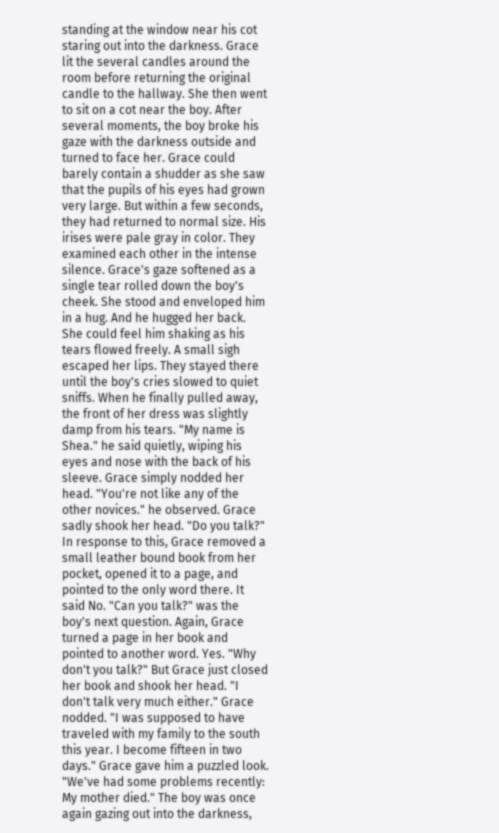standing at the window near his cot staring out into the darkness. Grace lit the several candles around the room before returning the original candle to the hallway. She then went to sit on a cot near the boy. After several moments, the boy broke his gaze with the darkness outside and turned to face her. Grace could barely contain a shudder as she saw that the pupils of his eyes had grown very large. But within a few seconds, they had returned to normal size. His irises were pale gray in color. They examined each other in the intense silence. Grace's gaze softened as a single tear rolled down the boy's cheek. She stood and enveloped him in a hug. And he hugged her back. She could feel him shaking as his tears flowed freely. A small sigh escaped her lips. They stayed there until the boy's cries slowed to quiet sniffs. When he finally pulled away, the front of her dress was slightly damp from his tears. "My name is Shea." he said quietly, wiping his eyes and nose with the back of his sleeve. Grace simply nodded her head. "You're not like any of the other novices." he observed. Grace sadly shook her head. "Do you talk?" In response to this, Grace removed a small leather bound book from her pocket, opened it to a page, and pointed to the only word there. It said No. "Can you talk?" was the boy's next question. Again, Grace turned a page in her book and pointed to another word. Yes. "Why don't you talk?" But Grace just closed her book and shook her head. "I don't talk very much either." Grace nodded. "I was supposed to have traveled with my family to the south this year. I become fifteen in two days." Grace gave him a puzzled look. "We've had some problems recently: My mother died." The boy was once again gazing out into the darkness,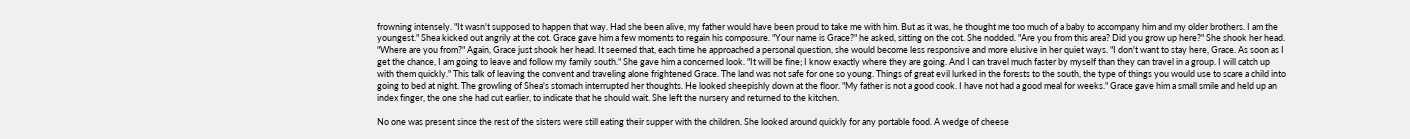frowning intensely. "It wasn't supposed to happen that way. Had she been alive, my father would have been proud to take me with him. But as it was, he thought me too much of a baby to accompany him and my older brothers. I am the youngest." Shea kicked out angrily at the cot. Grace gave him a few moments to regain his composure. "Your name is Grace?" he asked, sitting on the cot. She nodded. "Are you from this area? Did you grow up here?" She shook her head. "Where are you from?" Again, Grace just shook her head. It seemed that, each time he approached a personal question, she would become less responsive and more elusive in her quiet ways. "I don't want to stay here, Grace. As soon as I get the chance, I am going to leave and follow my family south." She gave him a concerned look. "It will be fine; I know exactly where they are going. And I can travel much faster by myself than they can travel in a group. I will catch up with them quickly." This talk of leaving the convent and traveling alone frightened Grace. The land was not safe for one so young. Things of great evil lurked in the forests to the south, the type of things you would use to scare a child into going to bed at night. The growling of Shea's stomach interrupted her thoughts. He looked sheepishly down at the floor. "My father is not a good cook. I have not had a good meal for weeks." Grace gave him a small smile and held up an index finger, the one she had cut earlier, to indicate that he should wait. She left the nursery and returned to the kitchen.

No one was present since the rest of the sisters were still eating their supper with the children. She looked around quickly for any portable food. A wedge of cheese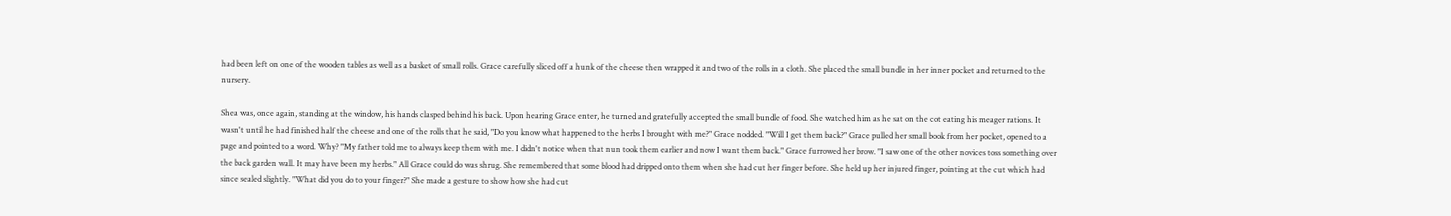had been left on one of the wooden tables as well as a basket of small rolls. Grace carefully sliced off a hunk of the cheese then wrapped it and two of the rolls in a cloth. She placed the small bundle in her inner pocket and returned to the nursery.

Shea was, once again, standing at the window, his hands clasped behind his back. Upon hearing Grace enter, he turned and gratefully accepted the small bundle of food. She watched him as he sat on the cot eating his meager rations. It wasn't until he had finished half the cheese and one of the rolls that he said, "Do you know what happened to the herbs I brought with me?" Grace nodded. "Will I get them back?" Grace pulled her small book from her pocket, opened to a page and pointed to a word. Why? "My father told me to always keep them with me. I didn't notice when that nun took them earlier and now I want them back." Grace furrowed her brow. "I saw one of the other novices toss something over the back garden wall. It may have been my herbs." All Grace could do was shrug. She remembered that some blood had dripped onto them when she had cut her finger before. She held up her injured finger, pointing at the cut which had since sealed slightly. "What did you do to your finger?" She made a gesture to show how she had cut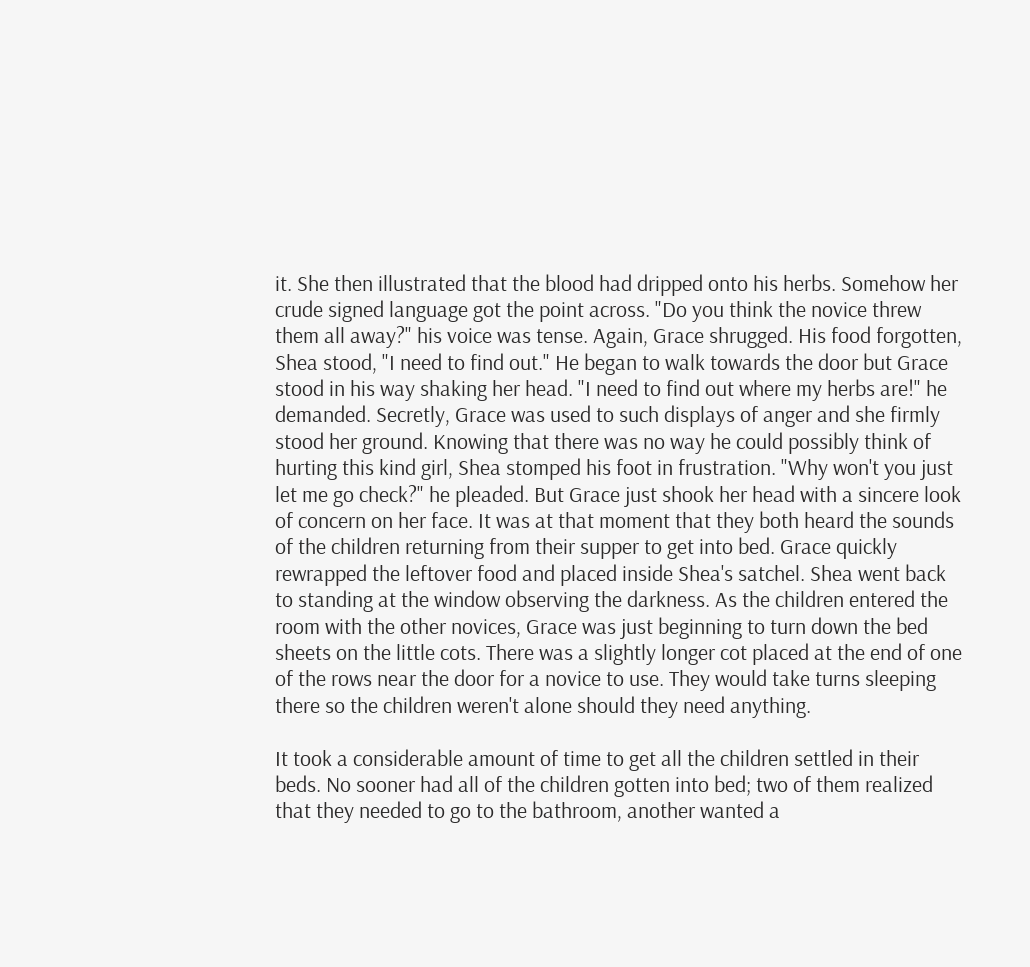it. She then illustrated that the blood had dripped onto his herbs. Somehow her crude signed language got the point across. "Do you think the novice threw them all away?" his voice was tense. Again, Grace shrugged. His food forgotten, Shea stood, "I need to find out." He began to walk towards the door but Grace stood in his way shaking her head. "I need to find out where my herbs are!" he demanded. Secretly, Grace was used to such displays of anger and she firmly stood her ground. Knowing that there was no way he could possibly think of hurting this kind girl, Shea stomped his foot in frustration. "Why won't you just let me go check?" he pleaded. But Grace just shook her head with a sincere look of concern on her face. It was at that moment that they both heard the sounds of the children returning from their supper to get into bed. Grace quickly rewrapped the leftover food and placed inside Shea's satchel. Shea went back to standing at the window observing the darkness. As the children entered the room with the other novices, Grace was just beginning to turn down the bed sheets on the little cots. There was a slightly longer cot placed at the end of one of the rows near the door for a novice to use. They would take turns sleeping there so the children weren't alone should they need anything.

It took a considerable amount of time to get all the children settled in their beds. No sooner had all of the children gotten into bed; two of them realized that they needed to go to the bathroom, another wanted a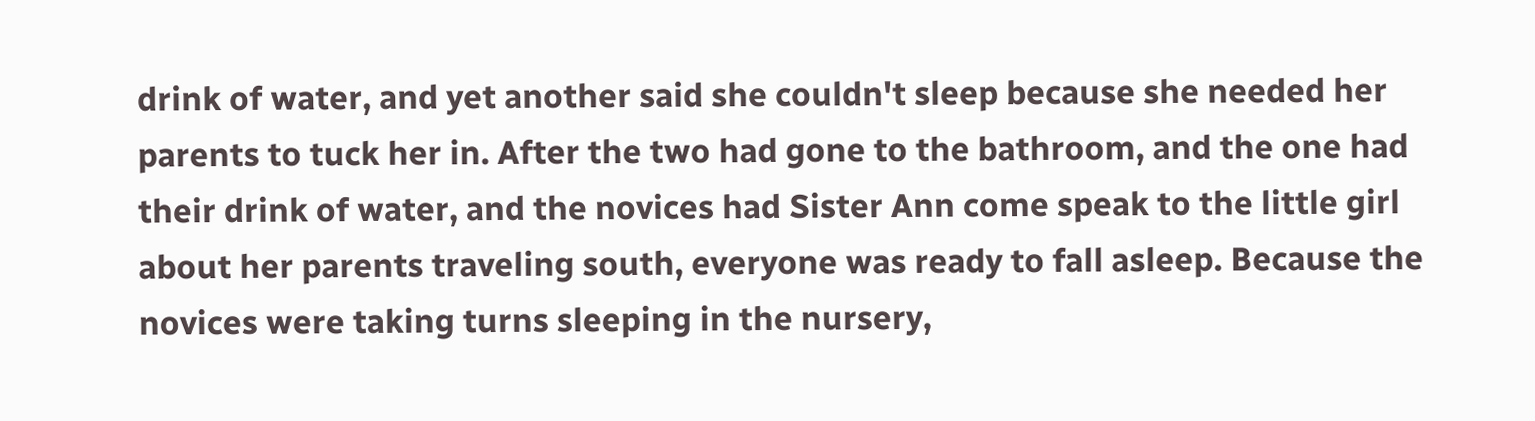drink of water, and yet another said she couldn't sleep because she needed her parents to tuck her in. After the two had gone to the bathroom, and the one had their drink of water, and the novices had Sister Ann come speak to the little girl about her parents traveling south, everyone was ready to fall asleep. Because the novices were taking turns sleeping in the nursery,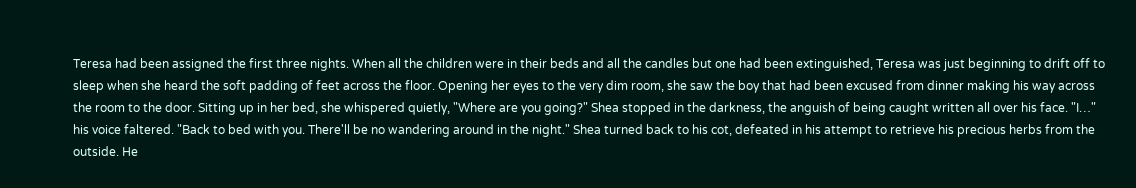Teresa had been assigned the first three nights. When all the children were in their beds and all the candles but one had been extinguished, Teresa was just beginning to drift off to sleep when she heard the soft padding of feet across the floor. Opening her eyes to the very dim room, she saw the boy that had been excused from dinner making his way across the room to the door. Sitting up in her bed, she whispered quietly, "Where are you going?" Shea stopped in the darkness, the anguish of being caught written all over his face. "I…" his voice faltered. "Back to bed with you. There'll be no wandering around in the night." Shea turned back to his cot, defeated in his attempt to retrieve his precious herbs from the outside. He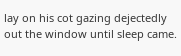lay on his cot gazing dejectedly out the window until sleep came.